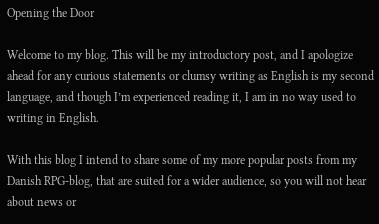Opening the Door

Welcome to my blog. This will be my introductory post, and I apologize ahead for any curious statements or clumsy writing as English is my second language, and though I’m experienced reading it, I am in no way used to writing in English.

With this blog I intend to share some of my more popular posts from my Danish RPG-blog, that are suited for a wider audience, so you will not hear about news or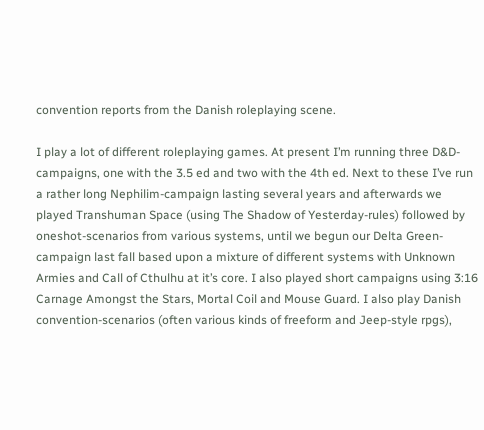convention reports from the Danish roleplaying scene.

I play a lot of different roleplaying games. At present I’m running three D&D-campaigns, one with the 3.5 ed and two with the 4th ed. Next to these I’ve run a rather long Nephilim-campaign lasting several years and afterwards we played Transhuman Space (using The Shadow of Yesterday-rules) followed by oneshot-scenarios from various systems, until we begun our Delta Green-campaign last fall based upon a mixture of different systems with Unknown Armies and Call of Cthulhu at it’s core. I also played short campaigns using 3:16 Carnage Amongst the Stars, Mortal Coil and Mouse Guard. I also play Danish convention-scenarios (often various kinds of freeform and Jeep-style rpgs),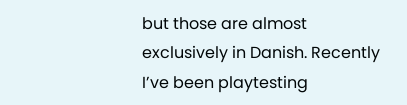but those are almost exclusively in Danish. Recently I’ve been playtesting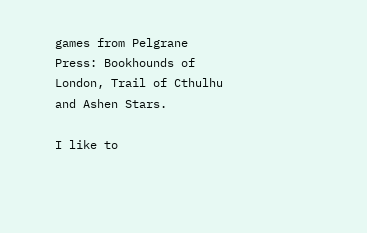games from Pelgrane Press: Bookhounds of London, Trail of Cthulhu and Ashen Stars.

I like to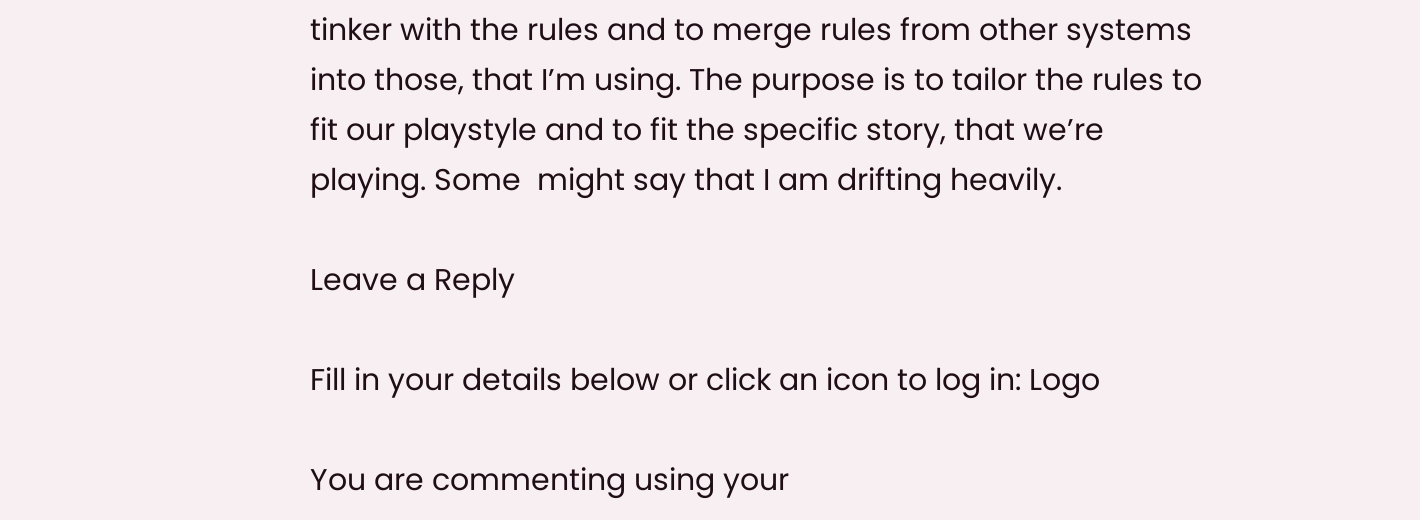tinker with the rules and to merge rules from other systems into those, that I’m using. The purpose is to tailor the rules to fit our playstyle and to fit the specific story, that we’re playing. Some  might say that I am drifting heavily.

Leave a Reply

Fill in your details below or click an icon to log in: Logo

You are commenting using your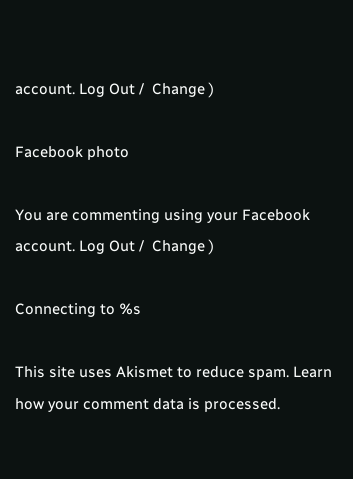account. Log Out /  Change )

Facebook photo

You are commenting using your Facebook account. Log Out /  Change )

Connecting to %s

This site uses Akismet to reduce spam. Learn how your comment data is processed.